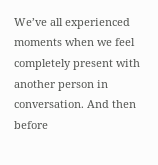We’ve all experienced moments when we feel completely present with another person in conversation. And then before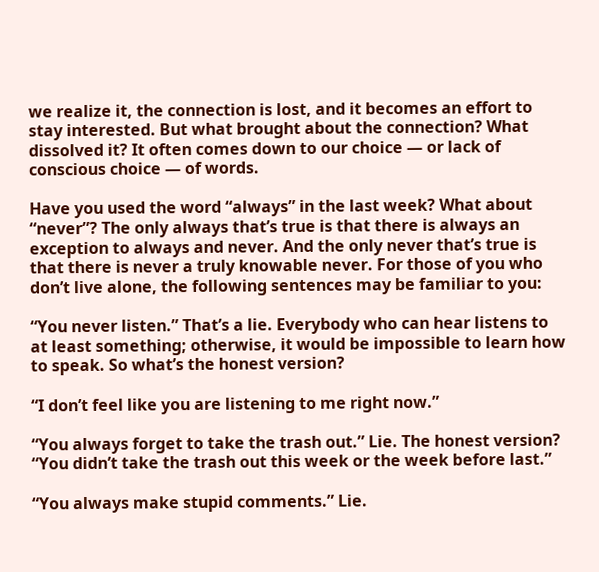we realize it, the connection is lost, and it becomes an effort to stay interested. But what brought about the connection? What dissolved it? It often comes down to our choice — or lack of conscious choice — of words.

Have you used the word “always” in the last week? What about “never”? The only always that’s true is that there is always an exception to always and never. And the only never that’s true is that there is never a truly knowable never. For those of you who don’t live alone, the following sentences may be familiar to you:

“You never listen.” That’s a lie. Everybody who can hear listens to at least something; otherwise, it would be impossible to learn how to speak. So what’s the honest version?

“I don’t feel like you are listening to me right now.”

“You always forget to take the trash out.” Lie. The honest version? “You didn’t take the trash out this week or the week before last.”

“You always make stupid comments.” Lie.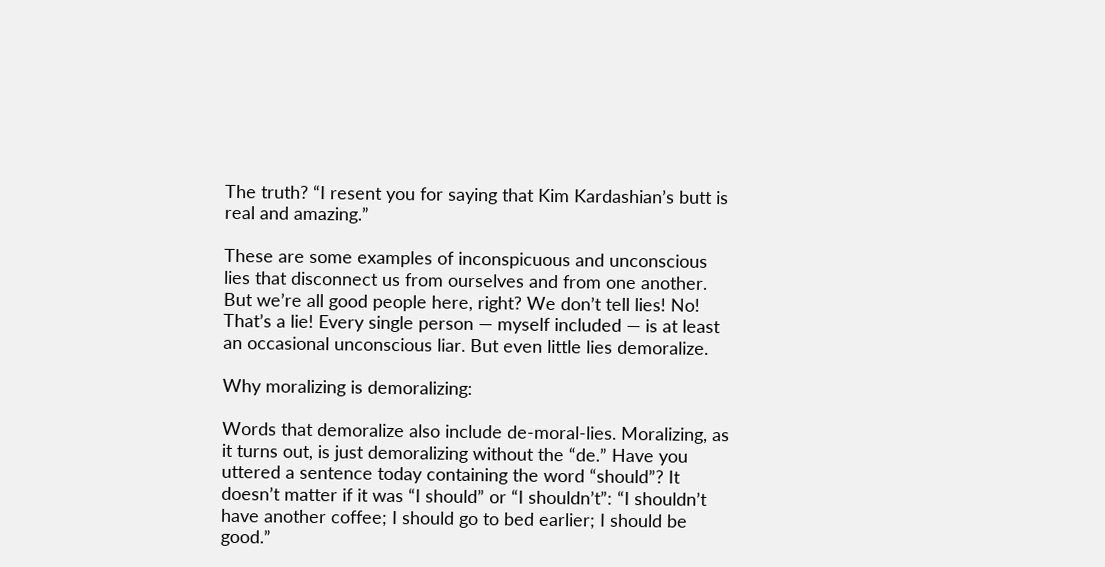The truth? “I resent you for saying that Kim Kardashian’s butt is real and amazing.”

These are some examples of inconspicuous and unconscious lies that disconnect us from ourselves and from one another. But we’re all good people here, right? We don’t tell lies! No! That’s a lie! Every single person — myself included — is at least an occasional unconscious liar. But even little lies demoralize.

Why moralizing is demoralizing:

Words that demoralize also include de-moral-lies. Moralizing, as it turns out, is just demoralizing without the “de.” Have you uttered a sentence today containing the word “should”? It doesn’t matter if it was “I should” or “I shouldn’t”: “I shouldn’t have another coffee; I should go to bed earlier; I should be good.”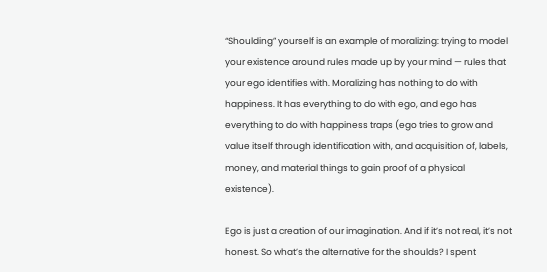“Shoulding” yourself is an example of moralizing: trying to model your existence around rules made up by your mind — rules that your ego identifies with. Moralizing has nothing to do with happiness. It has everything to do with ego, and ego has everything to do with happiness traps (ego tries to grow and value itself through identification with, and acquisition of, labels, money, and material things to gain proof of a physical existence).

Ego is just a creation of our imagination. And if it’s not real, it’s not honest. So what’s the alternative for the shoulds? I spent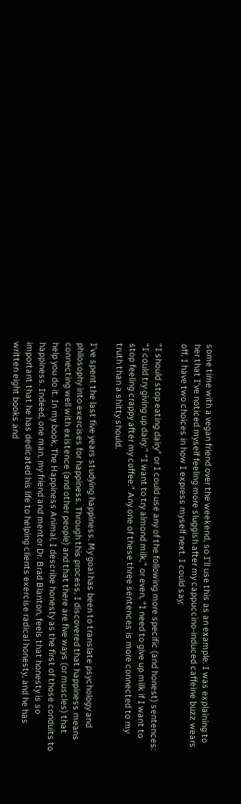some time with a vegan friend over the weekend, so I’ll use this as an example. I was explaining to her that I’ve noticed myself feeling more sluggish after my cappuccino-induced caffeine buzz wears off. I have two choices in how I express myself next. I could say:

“I should stop eating dairy” or I could use any of the following more specific (and honest) sentences: “I could try giving up dairy.” “I want to try almond milk,” or even, “I need to give up milk if I want to stop feeling crappy after my coffee.” Any one of these three sentences is more connected to my truth than a shitty should.

I’ve spent the last five years studying happiness. My goal has been to translate psychology and philosophy into exercises for happiness. Through this process, I discovered that happiness means connecting well with existence (and other people) and that there are five ways (or muscles) that help you do it. In my book, The Happiness Animal, I describe honesty as the first of those conduits to happiness. Indeed, one man, my friend and mentor Dr. Brad Blanton, feels that honesty is so important that he has dedicated his life to helping clients exercise radical honesty, and he has written eight books and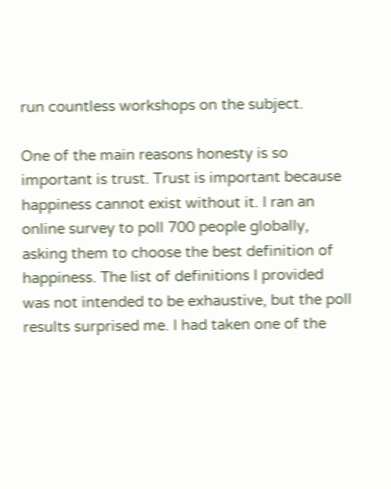run countless workshops on the subject.

One of the main reasons honesty is so important is trust. Trust is important because happiness cannot exist without it. I ran an online survey to poll 700 people globally, asking them to choose the best definition of happiness. The list of definitions I provided was not intended to be exhaustive, but the poll results surprised me. I had taken one of the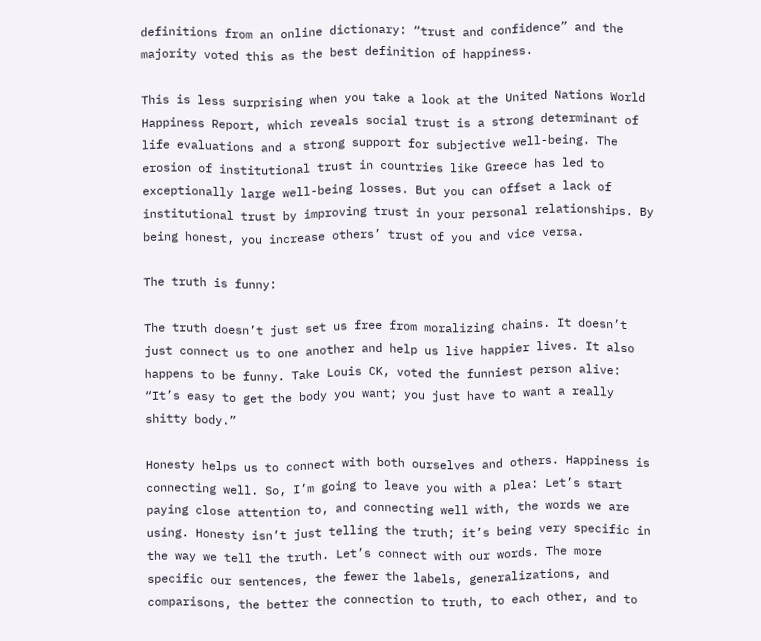definitions from an online dictionary: “trust and confidence” and the majority voted this as the best definition of happiness.

This is less surprising when you take a look at the United Nations World Happiness Report, which reveals social trust is a strong determinant of life evaluations and a strong support for subjective well-being. The erosion of institutional trust in countries like Greece has led to exceptionally large well-being losses. But you can offset a lack of institutional trust by improving trust in your personal relationships. By being honest, you increase others’ trust of you and vice versa.

The truth is funny:

The truth doesn’t just set us free from moralizing chains. It doesn’t just connect us to one another and help us live happier lives. It also happens to be funny. Take Louis CK, voted the funniest person alive: “It’s easy to get the body you want; you just have to want a really shitty body.”

Honesty helps us to connect with both ourselves and others. Happiness is connecting well. So, I’m going to leave you with a plea: Let’s start paying close attention to, and connecting well with, the words we are using. Honesty isn’t just telling the truth; it’s being very specific in the way we tell the truth. Let’s connect with our words. The more specific our sentences, the fewer the labels, generalizations, and comparisons, the better the connection to truth, to each other, and to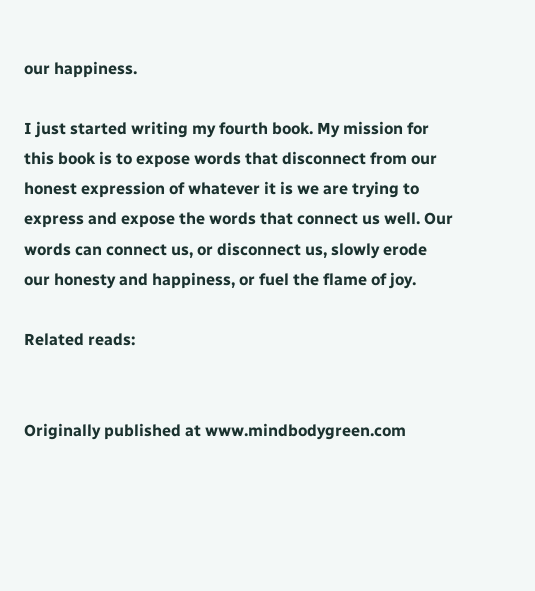our happiness.

I just started writing my fourth book. My mission for this book is to expose words that disconnect from our honest expression of whatever it is we are trying to express and expose the words that connect us well. Our words can connect us, or disconnect us, slowly erode our honesty and happiness, or fuel the flame of joy.

Related reads:


Originally published at www.mindbodygreen.com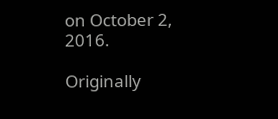on October 2, 2016.

Originally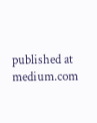published at medium.com